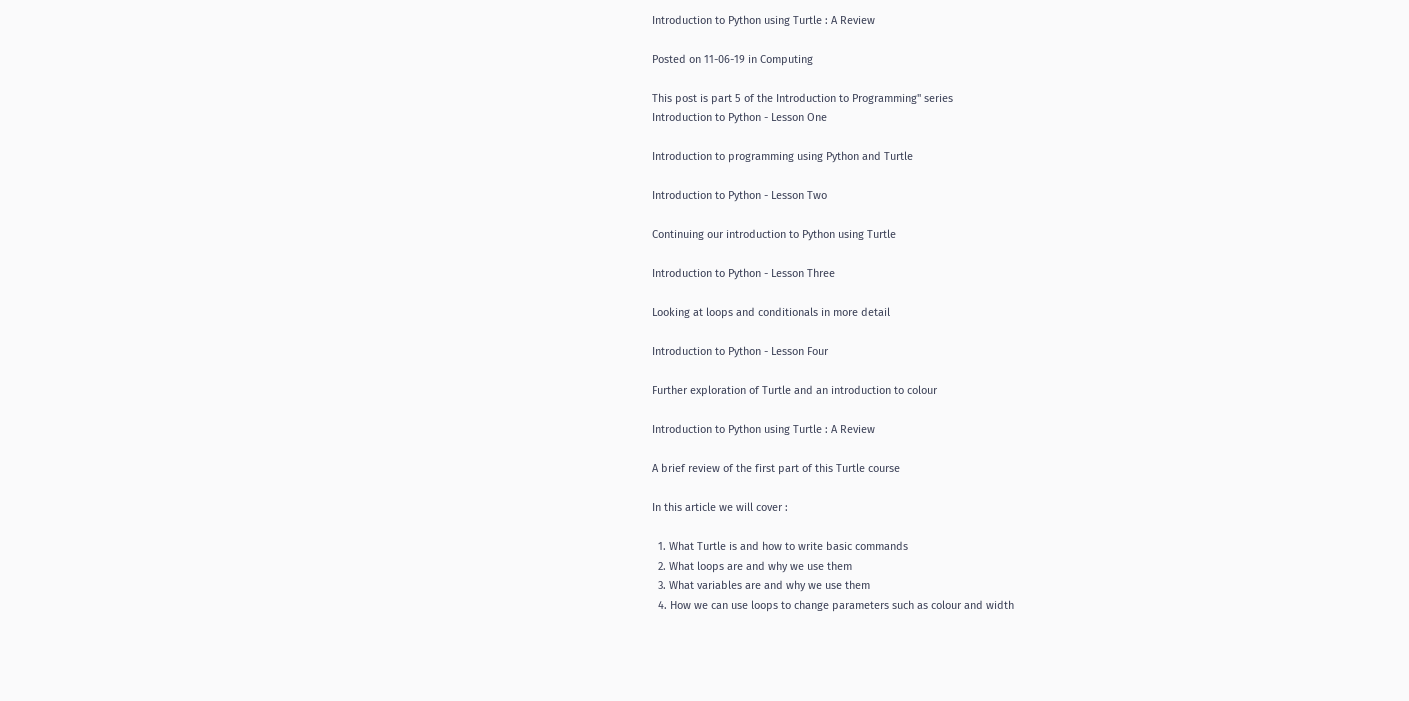Introduction to Python using Turtle : A Review

Posted on 11-06-19 in Computing

This post is part 5 of the Introduction to Programming" series
Introduction to Python - Lesson One

Introduction to programming using Python and Turtle

Introduction to Python - Lesson Two

Continuing our introduction to Python using Turtle

Introduction to Python - Lesson Three

Looking at loops and conditionals in more detail

Introduction to Python - Lesson Four

Further exploration of Turtle and an introduction to colour

Introduction to Python using Turtle : A Review

A brief review of the first part of this Turtle course

In this article we will cover :

  1. What Turtle is and how to write basic commands
  2. What loops are and why we use them
  3. What variables are and why we use them
  4. How we can use loops to change parameters such as colour and width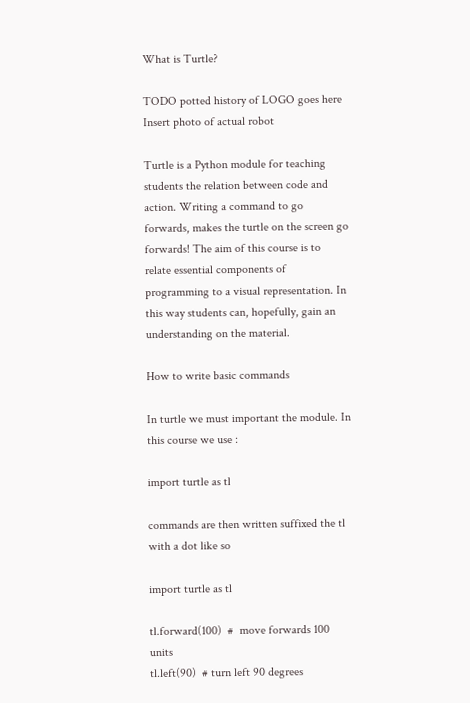What is Turtle?

TODO potted history of LOGO goes here Insert photo of actual robot

Turtle is a Python module for teaching students the relation between code and action. Writing a command to go forwards, makes the turtle on the screen go forwards! The aim of this course is to relate essential components of programming to a visual representation. In this way students can, hopefully, gain an understanding on the material.

How to write basic commands

In turtle we must important the module. In this course we use :

import turtle as tl

commands are then written suffixed the tl with a dot like so

import turtle as tl

tl.forward(100)  #  move forwards 100 units
tl.left(90)  # turn left 90 degrees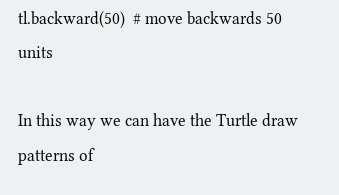tl.backward(50)  # move backwards 50 units

In this way we can have the Turtle draw patterns of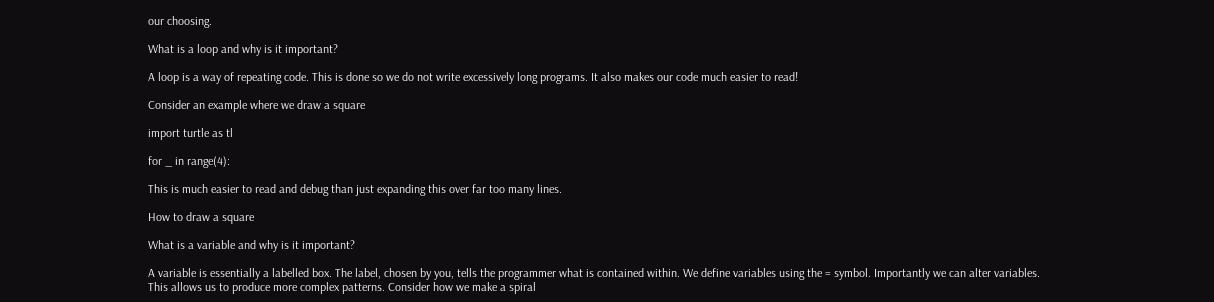our choosing.

What is a loop and why is it important?

A loop is a way of repeating code. This is done so we do not write excessively long programs. It also makes our code much easier to read!

Consider an example where we draw a square

import turtle as tl

for _ in range(4):

This is much easier to read and debug than just expanding this over far too many lines.

How to draw a square

What is a variable and why is it important?

A variable is essentially a labelled box. The label, chosen by you, tells the programmer what is contained within. We define variables using the = symbol. Importantly we can alter variables. This allows us to produce more complex patterns. Consider how we make a spiral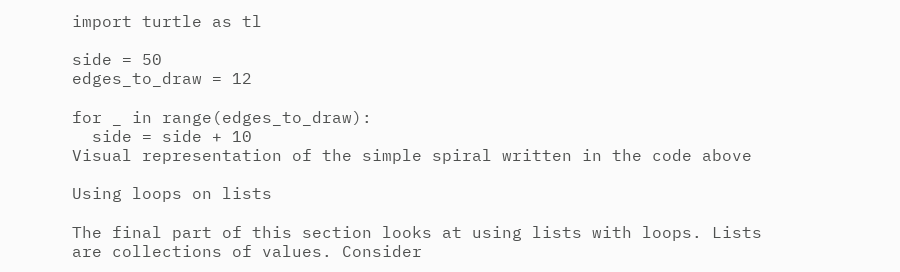import turtle as tl

side = 50
edges_to_draw = 12

for _ in range(edges_to_draw):
  side = side + 10
Visual representation of the simple spiral written in the code above

Using loops on lists

The final part of this section looks at using lists with loops. Lists are collections of values. Consider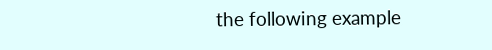the following example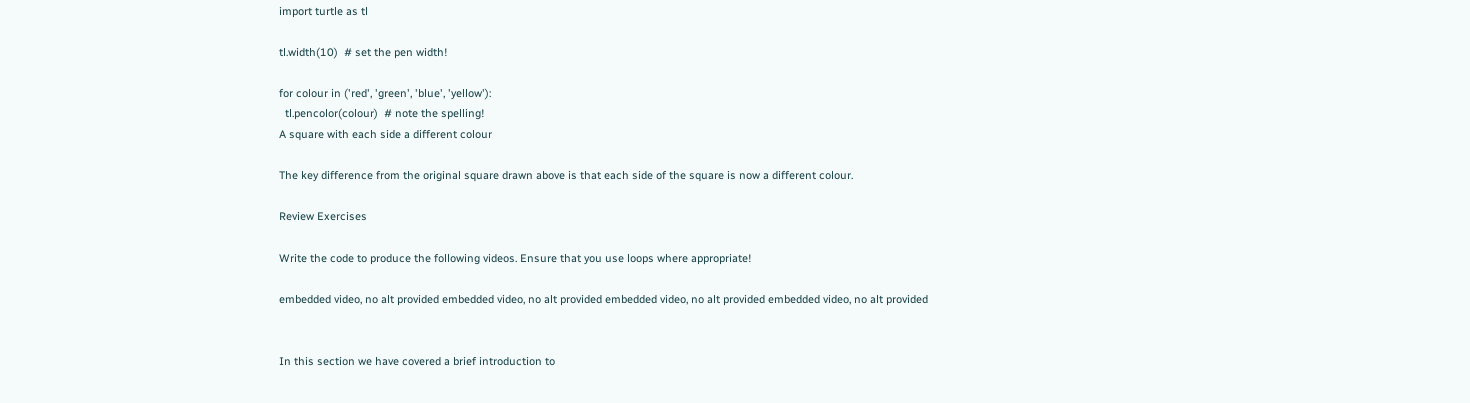import turtle as tl

tl.width(10)  # set the pen width!

for colour in ('red', 'green', 'blue', 'yellow'):
  tl.pencolor(colour)  # note the spelling!
A square with each side a different colour

The key difference from the original square drawn above is that each side of the square is now a different colour.

Review Exercises

Write the code to produce the following videos. Ensure that you use loops where appropriate!

embedded video, no alt provided embedded video, no alt provided embedded video, no alt provided embedded video, no alt provided


In this section we have covered a brief introduction to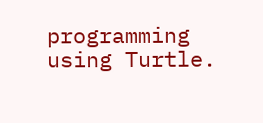programming using Turtle.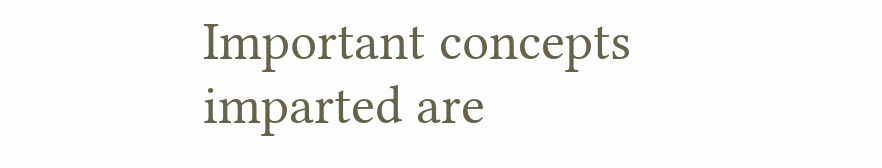Important concepts imparted are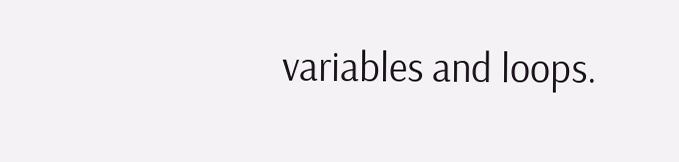variables and loops.